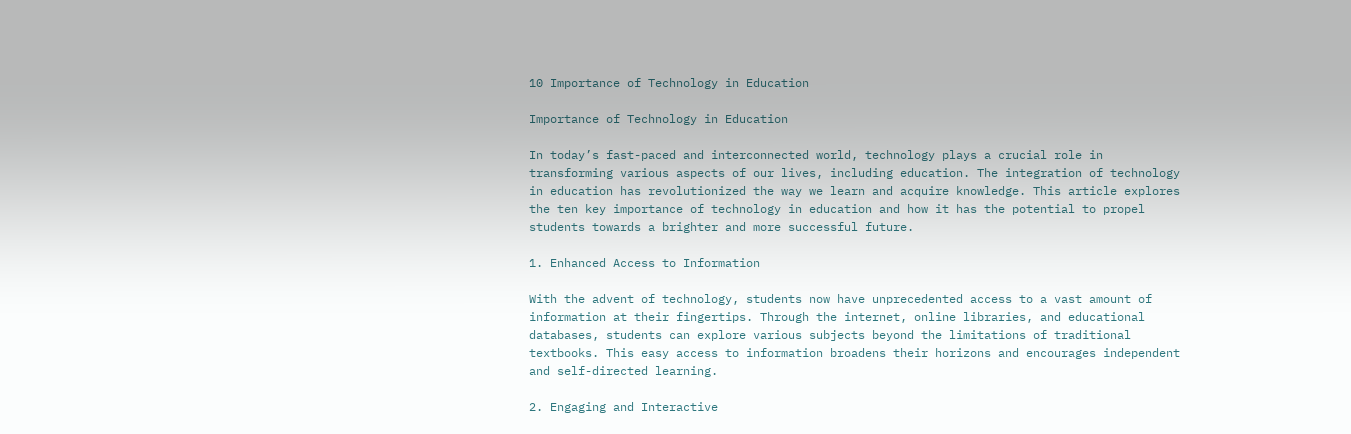10 Importance of Technology in Education

Importance of Technology in Education

In today’s fast-paced and interconnected world, technology plays a crucial role in transforming various aspects of our lives, including education. The integration of technology in education has revolutionized the way we learn and acquire knowledge. This article explores the ten key importance of technology in education and how it has the potential to propel students towards a brighter and more successful future.

1. Enhanced Access to Information

With the advent of technology, students now have unprecedented access to a vast amount of information at their fingertips. Through the internet, online libraries, and educational databases, students can explore various subjects beyond the limitations of traditional textbooks. This easy access to information broadens their horizons and encourages independent and self-directed learning.

2. Engaging and Interactive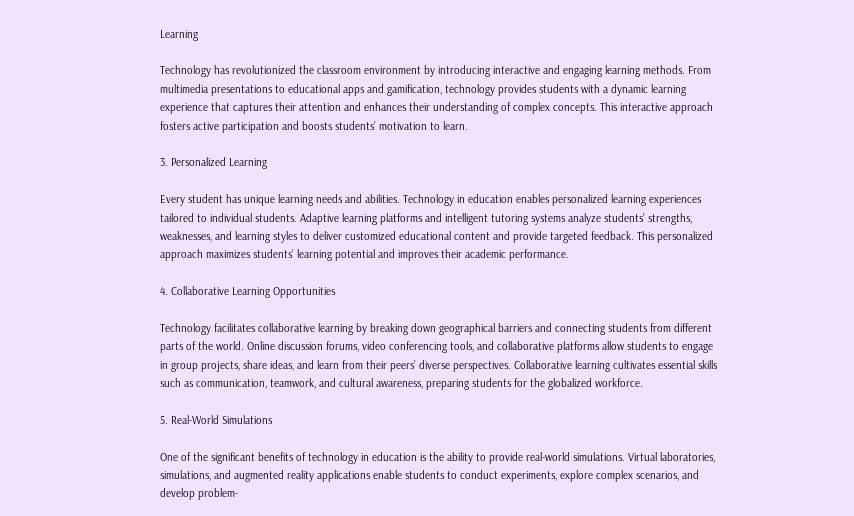Learning

Technology has revolutionized the classroom environment by introducing interactive and engaging learning methods. From multimedia presentations to educational apps and gamification, technology provides students with a dynamic learning experience that captures their attention and enhances their understanding of complex concepts. This interactive approach fosters active participation and boosts students’ motivation to learn.

3. Personalized Learning

Every student has unique learning needs and abilities. Technology in education enables personalized learning experiences tailored to individual students. Adaptive learning platforms and intelligent tutoring systems analyze students’ strengths, weaknesses, and learning styles to deliver customized educational content and provide targeted feedback. This personalized approach maximizes students’ learning potential and improves their academic performance.

4. Collaborative Learning Opportunities

Technology facilitates collaborative learning by breaking down geographical barriers and connecting students from different parts of the world. Online discussion forums, video conferencing tools, and collaborative platforms allow students to engage in group projects, share ideas, and learn from their peers’ diverse perspectives. Collaborative learning cultivates essential skills such as communication, teamwork, and cultural awareness, preparing students for the globalized workforce.

5. Real-World Simulations

One of the significant benefits of technology in education is the ability to provide real-world simulations. Virtual laboratories, simulations, and augmented reality applications enable students to conduct experiments, explore complex scenarios, and develop problem-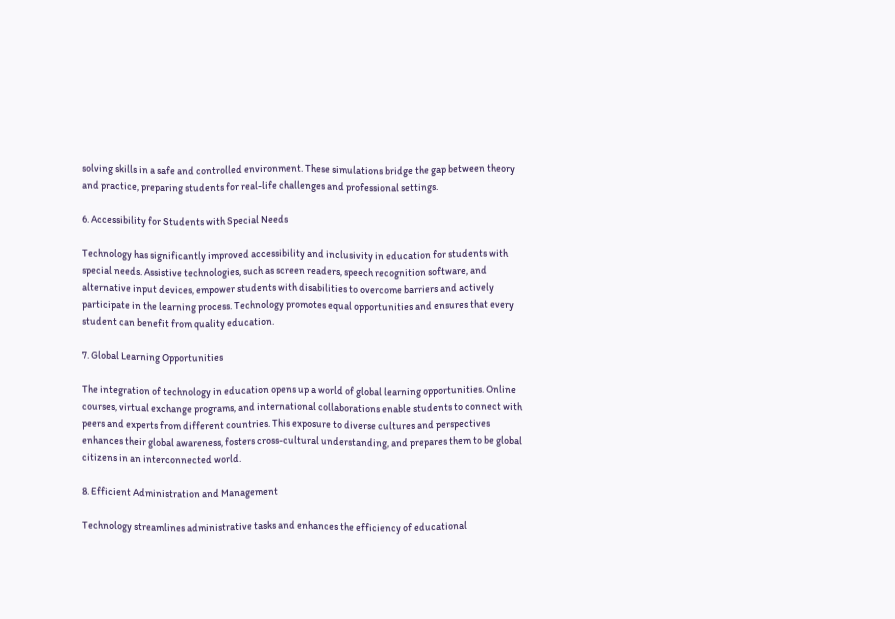solving skills in a safe and controlled environment. These simulations bridge the gap between theory and practice, preparing students for real-life challenges and professional settings.

6. Accessibility for Students with Special Needs

Technology has significantly improved accessibility and inclusivity in education for students with special needs. Assistive technologies, such as screen readers, speech recognition software, and alternative input devices, empower students with disabilities to overcome barriers and actively participate in the learning process. Technology promotes equal opportunities and ensures that every student can benefit from quality education.

7. Global Learning Opportunities

The integration of technology in education opens up a world of global learning opportunities. Online courses, virtual exchange programs, and international collaborations enable students to connect with peers and experts from different countries. This exposure to diverse cultures and perspectives enhances their global awareness, fosters cross-cultural understanding, and prepares them to be global citizens in an interconnected world.

8. Efficient Administration and Management

Technology streamlines administrative tasks and enhances the efficiency of educational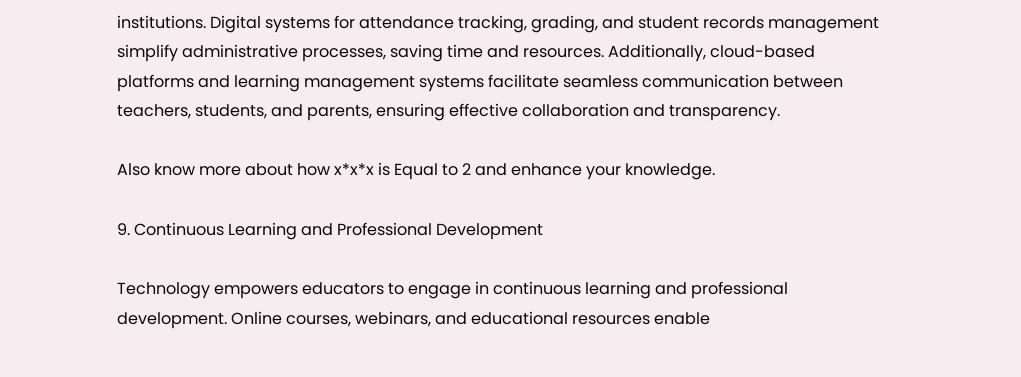institutions. Digital systems for attendance tracking, grading, and student records management simplify administrative processes, saving time and resources. Additionally, cloud-based platforms and learning management systems facilitate seamless communication between teachers, students, and parents, ensuring effective collaboration and transparency.

Also know more about how x*x*x is Equal to 2 and enhance your knowledge.

9. Continuous Learning and Professional Development

Technology empowers educators to engage in continuous learning and professional development. Online courses, webinars, and educational resources enable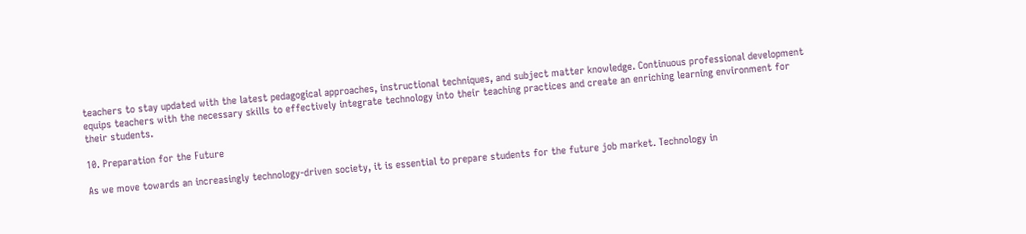teachers to stay updated with the latest pedagogical approaches, instructional techniques, and subject matter knowledge. Continuous professional development equips teachers with the necessary skills to effectively integrate technology into their teaching practices and create an enriching learning environment for their students.

10. Preparation for the Future

As we move towards an increasingly technology-driven society, it is essential to prepare students for the future job market. Technology in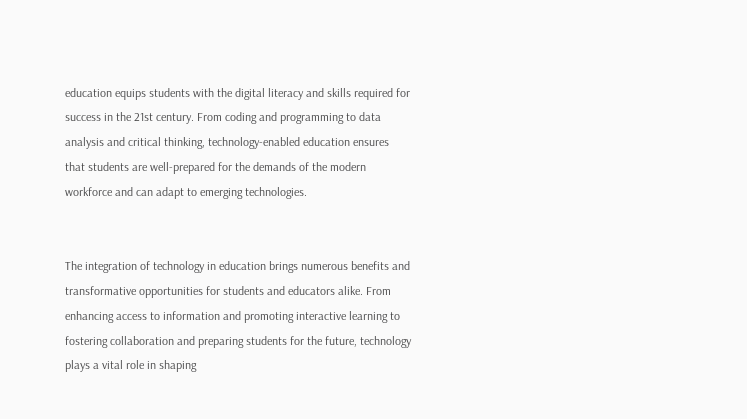education equips students with the digital literacy and skills required for success in the 21st century. From coding and programming to data analysis and critical thinking, technology-enabled education ensures that students are well-prepared for the demands of the modern workforce and can adapt to emerging technologies.


The integration of technology in education brings numerous benefits and transformative opportunities for students and educators alike. From enhancing access to information and promoting interactive learning to fostering collaboration and preparing students for the future, technology plays a vital role in shaping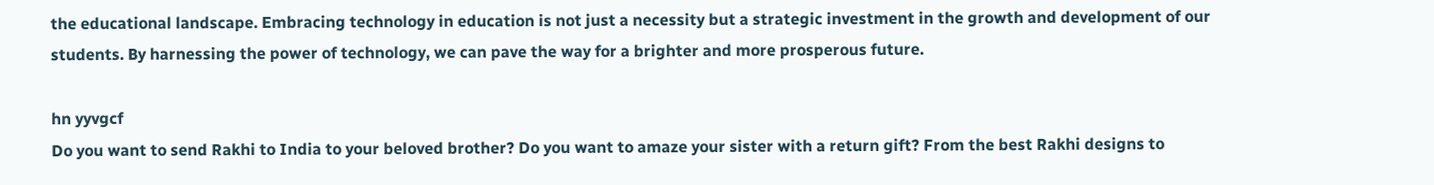the educational landscape. Embracing technology in education is not just a necessity but a strategic investment in the growth and development of our students. By harnessing the power of technology, we can pave the way for a brighter and more prosperous future.

hn yyvgcf
Do you want to send Rakhi to India to your beloved brother? Do you want to amaze your sister with a return gift? From the best Rakhi designs to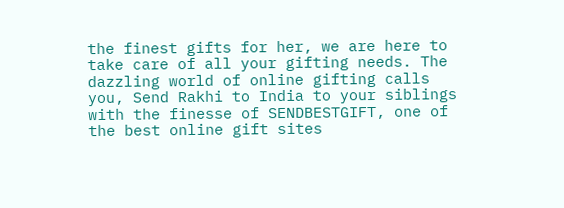the finest gifts for her, we are here to take care of all your gifting needs. The dazzling world of online gifting calls you, Send Rakhi to India to your siblings with the finesse of SENDBESTGIFT, one of the best online gift sites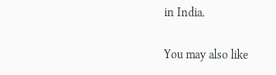in India.

You may also like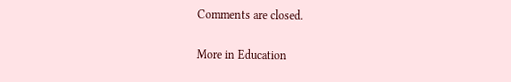Comments are closed.

More in Education